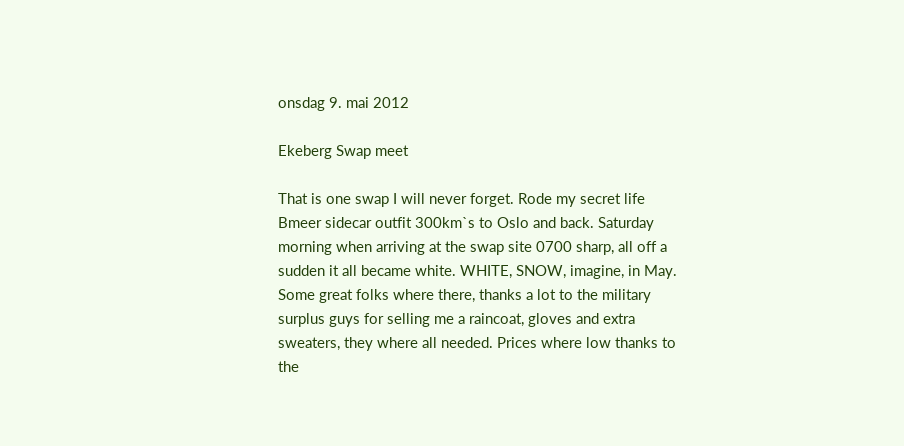onsdag 9. mai 2012

Ekeberg Swap meet

That is one swap I will never forget. Rode my secret life Bmeer sidecar outfit 300km`s to Oslo and back. Saturday morning when arriving at the swap site 0700 sharp, all off a sudden it all became white. WHITE, SNOW, imagine, in May. Some great folks where there, thanks a lot to the military surplus guys for selling me a raincoat, gloves and extra sweaters, they where all needed. Prices where low thanks to the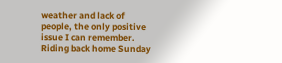weather and lack of people, the only positive issue I can remember. Riding back home Sunday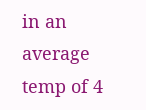in an average temp of 4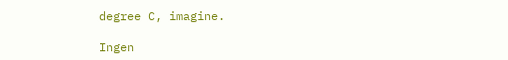degree C, imagine.

Ingen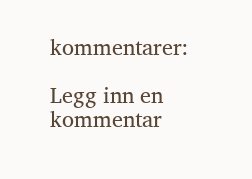kommentarer:

Legg inn en kommentar